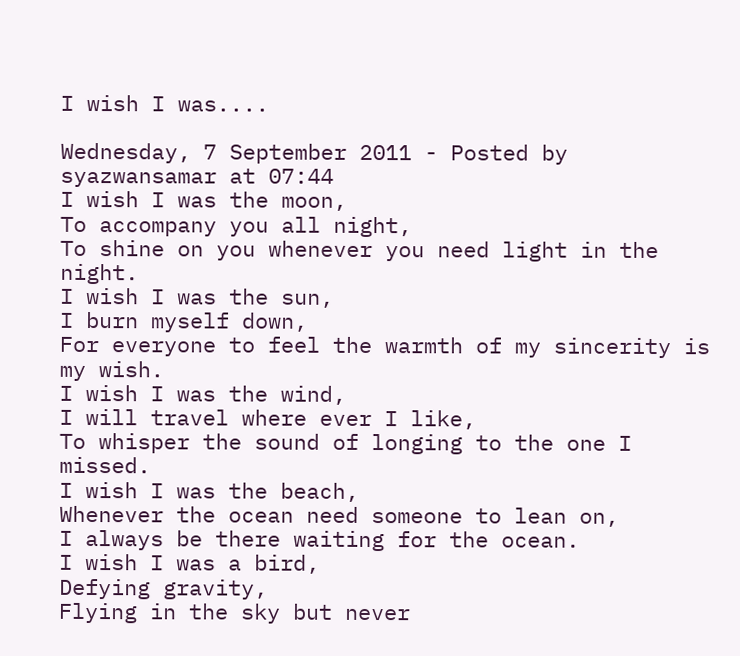I wish I was....

Wednesday, 7 September 2011 - Posted by syazwansamar at 07:44
I wish I was the moon,
To accompany you all night,
To shine on you whenever you need light in the night.
I wish I was the sun,
I burn myself down,
For everyone to feel the warmth of my sincerity is my wish.
I wish I was the wind,
I will travel where ever I like,
To whisper the sound of longing to the one I missed.
I wish I was the beach,
Whenever the ocean need someone to lean on,
I always be there waiting for the ocean.
I wish I was a bird,
Defying gravity,
Flying in the sky but never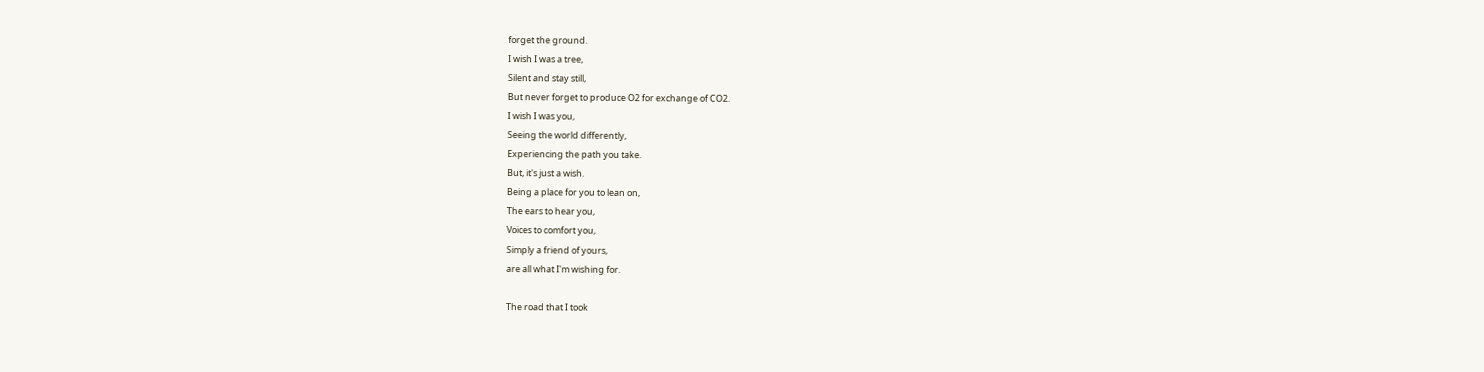forget the ground.
I wish I was a tree,
Silent and stay still,
But never forget to produce O2 for exchange of CO2.
I wish I was you,
Seeing the world differently,
Experiencing the path you take.
But, it's just a wish.
Being a place for you to lean on,
The ears to hear you,
Voices to comfort you,
Simply a friend of yours,
are all what I'm wishing for.

The road that I took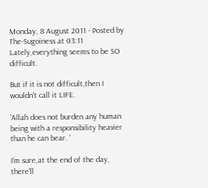Monday, 8 August 2011 - Posted by The-Sugoiness at 03:11
Lately,everything seems to be SO difficult.

But if it is not difficult,then I wouldn't call it LIFE.

'Allah does not burden any human being with a responsibility heavier than he can bear. '

I'm sure,at the end of the day, there'll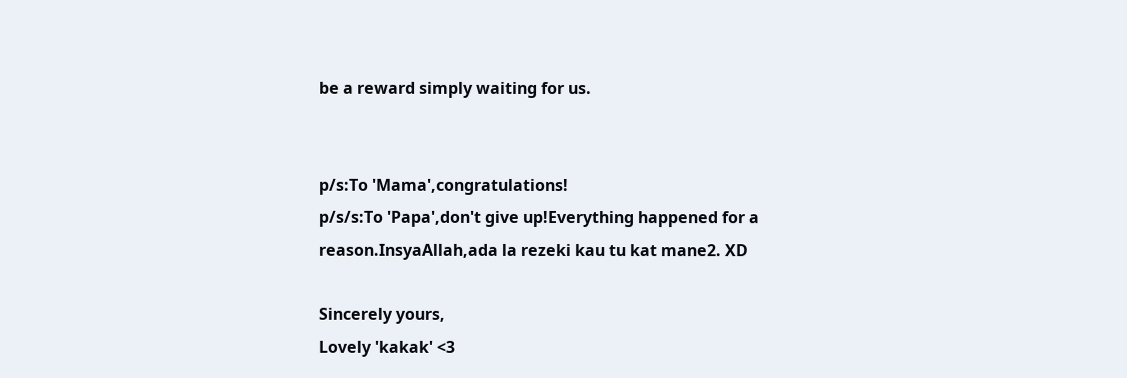be a reward simply waiting for us.


p/s:To 'Mama',congratulations!
p/s/s:To 'Papa',don't give up!Everything happened for a reason.InsyaAllah,ada la rezeki kau tu kat mane2. XD

Sincerely yours,
Lovely 'kakak' <3